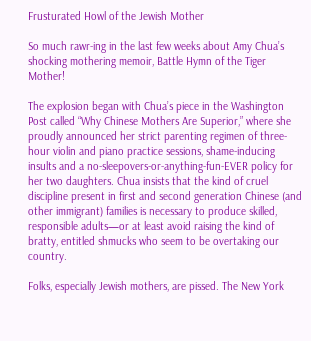Frusturated Howl of the Jewish Mother

So much rawr-ing in the last few weeks about Amy Chua’s shocking mothering memoir, Battle Hymn of the Tiger Mother!

The explosion began with Chua’s piece in the Washington Post called “Why Chinese Mothers Are Superior,” where she proudly announced her strict parenting regimen of three-hour violin and piano practice sessions, shame-inducing insults and a no-sleepovers-or-anything-fun-EVER policy for her two daughters. Chua insists that the kind of cruel discipline present in first and second generation Chinese (and other immigrant) families is necessary to produce skilled, responsible adults—or at least avoid raising the kind of bratty, entitled shmucks who seem to be overtaking our country.

Folks, especially Jewish mothers, are pissed. The New York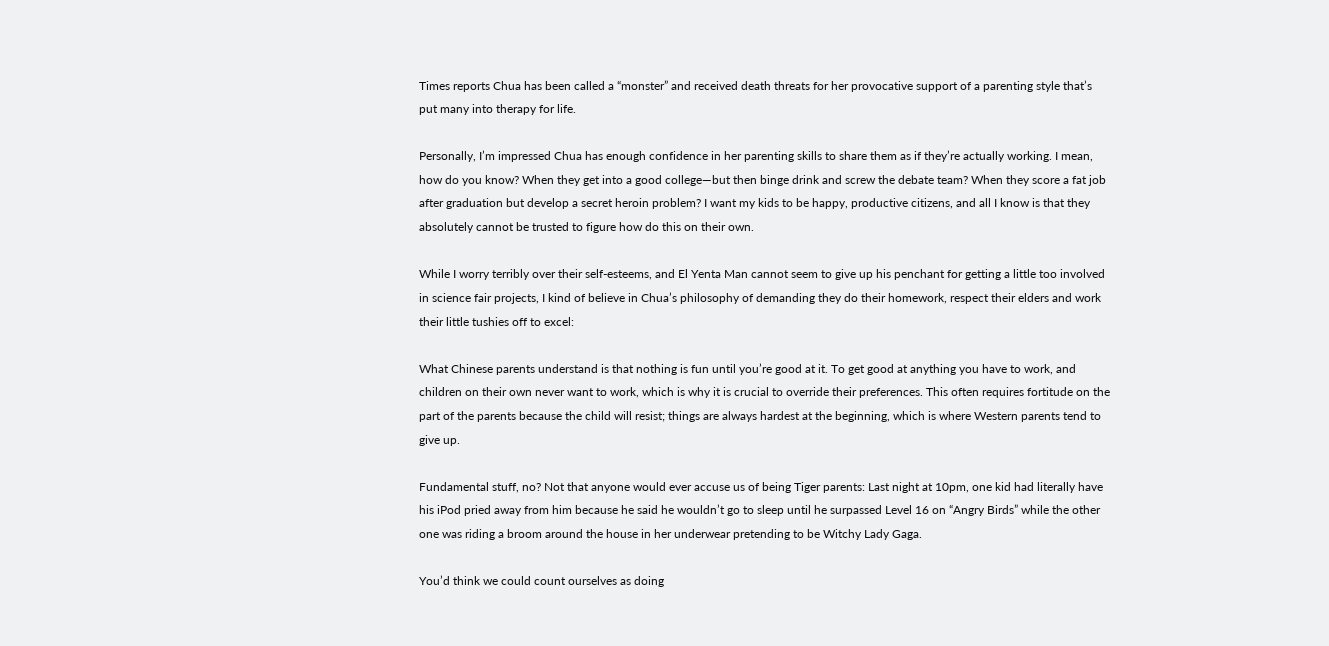Times reports Chua has been called a “monster” and received death threats for her provocative support of a parenting style that’s put many into therapy for life.

Personally, I’m impressed Chua has enough confidence in her parenting skills to share them as if they’re actually working. I mean, how do you know? When they get into a good college—but then binge drink and screw the debate team? When they score a fat job after graduation but develop a secret heroin problem? I want my kids to be happy, productive citizens, and all I know is that they absolutely cannot be trusted to figure how do this on their own.

While I worry terribly over their self-esteems, and El Yenta Man cannot seem to give up his penchant for getting a little too involved in science fair projects, I kind of believe in Chua’s philosophy of demanding they do their homework, respect their elders and work their little tushies off to excel:

What Chinese parents understand is that nothing is fun until you’re good at it. To get good at anything you have to work, and children on their own never want to work, which is why it is crucial to override their preferences. This often requires fortitude on the part of the parents because the child will resist; things are always hardest at the beginning, which is where Western parents tend to give up.

Fundamental stuff, no? Not that anyone would ever accuse us of being Tiger parents: Last night at 10pm, one kid had literally have his iPod pried away from him because he said he wouldn’t go to sleep until he surpassed Level 16 on “Angry Birds” while the other one was riding a broom around the house in her underwear pretending to be Witchy Lady Gaga.

You’d think we could count ourselves as doing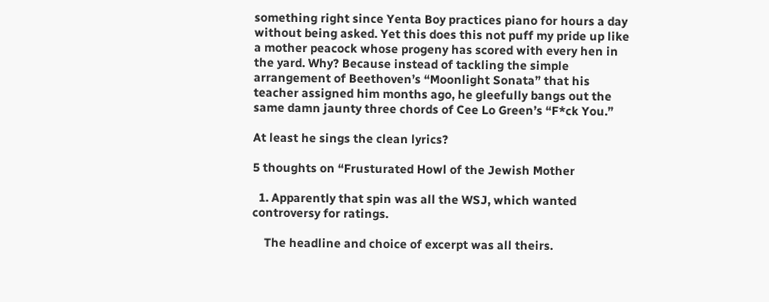something right since Yenta Boy practices piano for hours a day without being asked. Yet this does this not puff my pride up like a mother peacock whose progeny has scored with every hen in the yard. Why? Because instead of tackling the simple arrangement of Beethoven’s “Moonlight Sonata” that his teacher assigned him months ago, he gleefully bangs out the same damn jaunty three chords of Cee Lo Green’s “F*ck You.”

At least he sings the clean lyrics?

5 thoughts on “Frusturated Howl of the Jewish Mother

  1. Apparently that spin was all the WSJ, which wanted controversy for ratings.

    The headline and choice of excerpt was all theirs.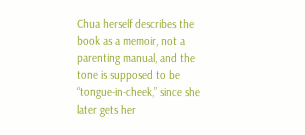Chua herself describes the book as a memoir, not a parenting manual, and the tone is supposed to be “tongue-in-cheek,” since she later gets her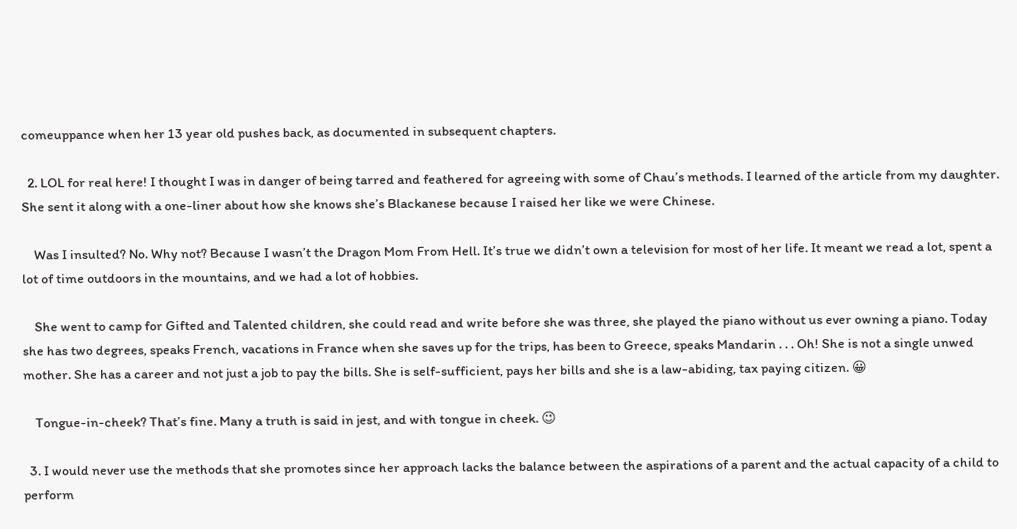comeuppance when her 13 year old pushes back, as documented in subsequent chapters.

  2. LOL for real here! I thought I was in danger of being tarred and feathered for agreeing with some of Chau’s methods. I learned of the article from my daughter. She sent it along with a one-liner about how she knows she’s Blackanese because I raised her like we were Chinese.

    Was I insulted? No. Why not? Because I wasn’t the Dragon Mom From Hell. It’s true we didn’t own a television for most of her life. It meant we read a lot, spent a lot of time outdoors in the mountains, and we had a lot of hobbies.

    She went to camp for Gifted and Talented children, she could read and write before she was three, she played the piano without us ever owning a piano. Today she has two degrees, speaks French, vacations in France when she saves up for the trips, has been to Greece, speaks Mandarin . . . Oh! She is not a single unwed mother. She has a career and not just a job to pay the bills. She is self-sufficient, pays her bills and she is a law-abiding, tax paying citizen. 😀

    Tongue-in-cheek? That’s fine. Many a truth is said in jest, and with tongue in cheek. 😉

  3. I would never use the methods that she promotes since her approach lacks the balance between the aspirations of a parent and the actual capacity of a child to perform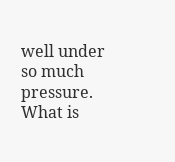well under so much pressure. What is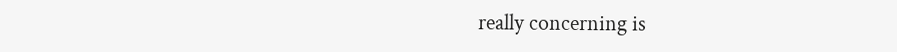really concerning is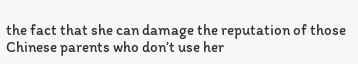the fact that she can damage the reputation of those Chinese parents who don’t use her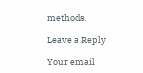methods.

Leave a Reply

Your email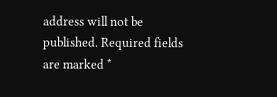address will not be published. Required fields are marked *